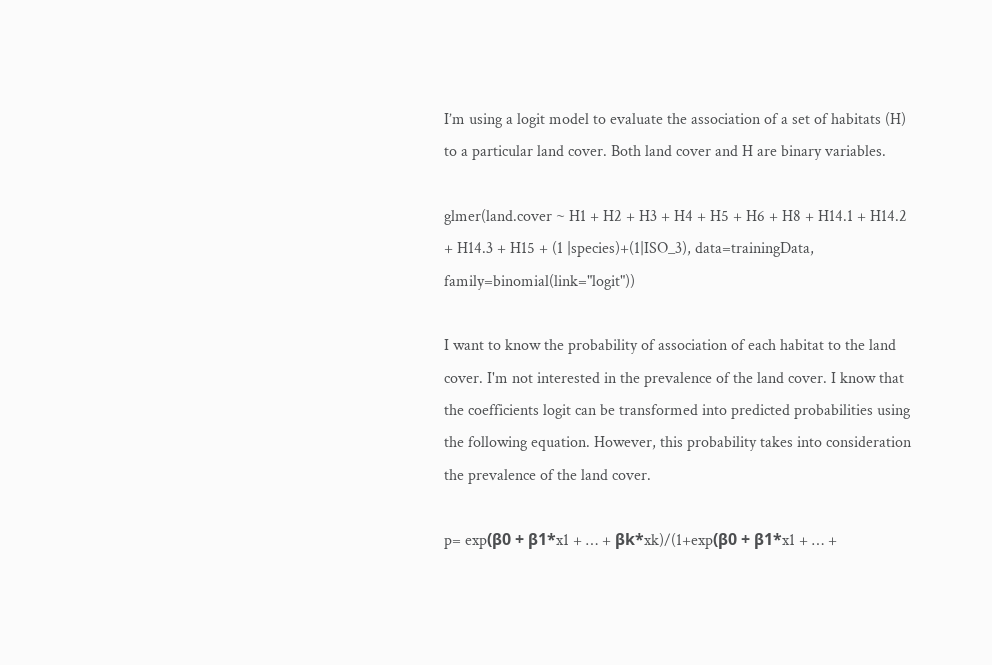I’m using a logit model to evaluate the association of a set of habitats (H) to a particular land cover. Both land cover and H are binary variables.

glmer(land.cover ~ H1 + H2 + H3 + H4 + H5 + H6 + H8 + H14.1 + H14.2 + H14.3 + H15 + (1 |species)+(1|ISO_3), data=trainingData, family=binomial(link="logit"))

I want to know the probability of association of each habitat to the land cover. I'm not interested in the prevalence of the land cover. I know that the coefficients logit can be transformed into predicted probabilities using the following equation. However, this probability takes into consideration the prevalence of the land cover.

p= exp(β0 + β1*x1 + … + βk*xk)/(1+exp(β0 + β1*x1 + … +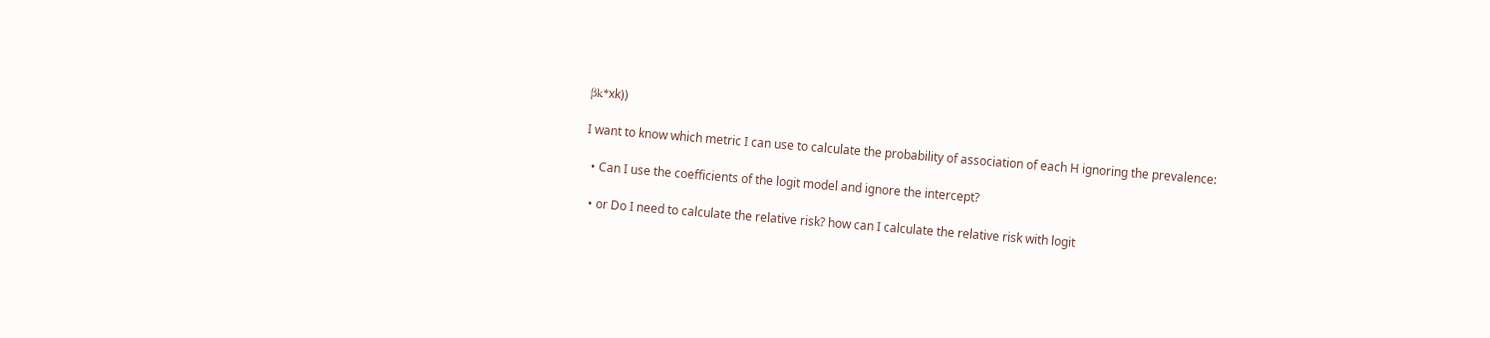βk*xk))

I want to know which metric I can use to calculate the probability of association of each H ignoring the prevalence:

  • Can I use the coefficients of the logit model and ignore the intercept?

  • or Do I need to calculate the relative risk? how can I calculate the relative risk with logit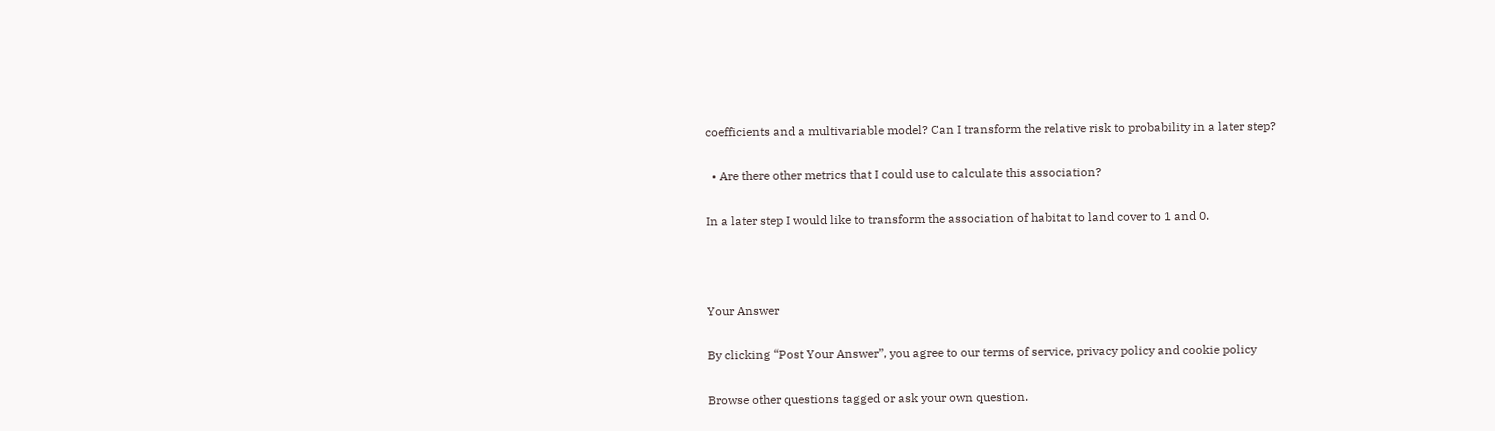coefficients and a multivariable model? Can I transform the relative risk to probability in a later step?

  • Are there other metrics that I could use to calculate this association?

In a later step I would like to transform the association of habitat to land cover to 1 and 0.



Your Answer

By clicking “Post Your Answer”, you agree to our terms of service, privacy policy and cookie policy

Browse other questions tagged or ask your own question.